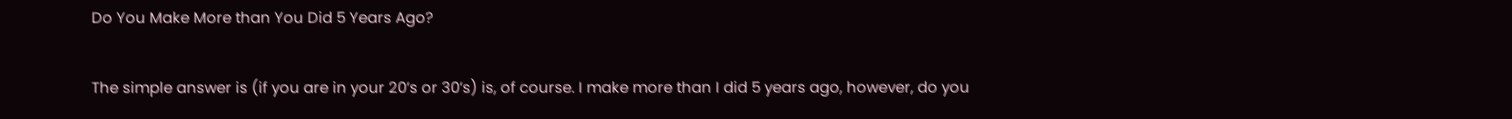Do You Make More than You Did 5 Years Ago?

The simple answer is (if you are in your 20’s or 30’s) is, of course. I make more than I did 5 years ago, however, do you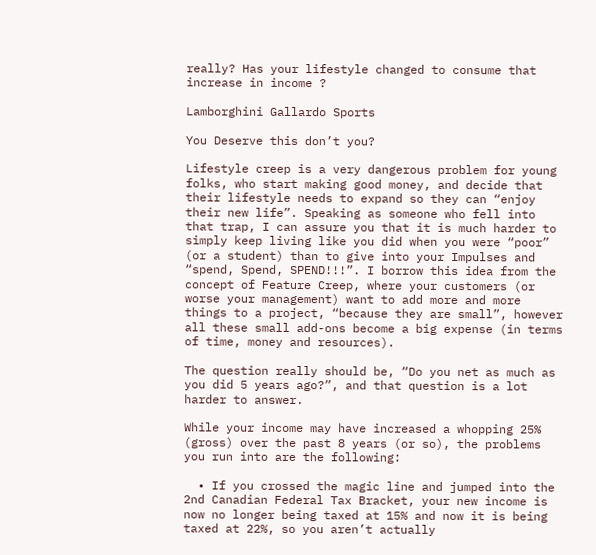really? Has your lifestyle changed to consume that increase in income ?

Lamborghini Gallardo Sports

You Deserve this don’t you?

Lifestyle creep is a very dangerous problem for young folks, who start making good money, and decide that their lifestyle needs to expand so they can “enjoy their new life”. Speaking as someone who fell into that trap, I can assure you that it is much harder to simply keep living like you did when you were “poor” (or a student) than to give into your Impulses and “spend, Spend, SPEND!!!”. I borrow this idea from the concept of Feature Creep, where your customers (or worse your management) want to add more and more things to a project, “because they are small”, however all these small add-ons become a big expense (in terms of time, money and resources).

The question really should be, “Do you net as much as you did 5 years ago?”, and that question is a lot harder to answer.

While your income may have increased a whopping 25% (gross) over the past 8 years (or so), the problems you run into are the following:

  • If you crossed the magic line and jumped into the 2nd Canadian Federal Tax Bracket, your new income is now no longer being taxed at 15% and now it is being taxed at 22%, so you aren’t actually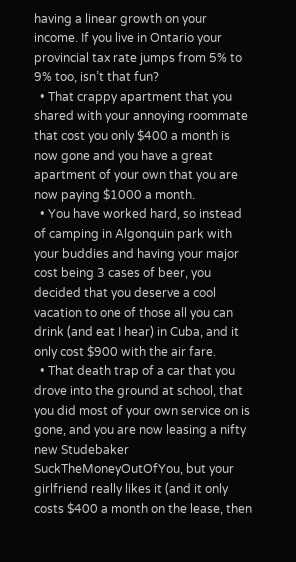having a linear growth on your income. If you live in Ontario your provincial tax rate jumps from 5% to 9% too, isn’t that fun?
  • That crappy apartment that you shared with your annoying roommate that cost you only $400 a month is now gone and you have a great apartment of your own that you are now paying $1000 a month.
  • You have worked hard, so instead of camping in Algonquin park with your buddies and having your major cost being 3 cases of beer, you decided that you deserve a cool vacation to one of those all you can drink (and eat I hear) in Cuba, and it only cost $900 with the air fare.
  • That death trap of a car that you drove into the ground at school, that you did most of your own service on is gone, and you are now leasing a nifty new Studebaker SuckTheMoneyOutOfYou, but your girlfriend really likes it (and it only costs $400 a month on the lease, then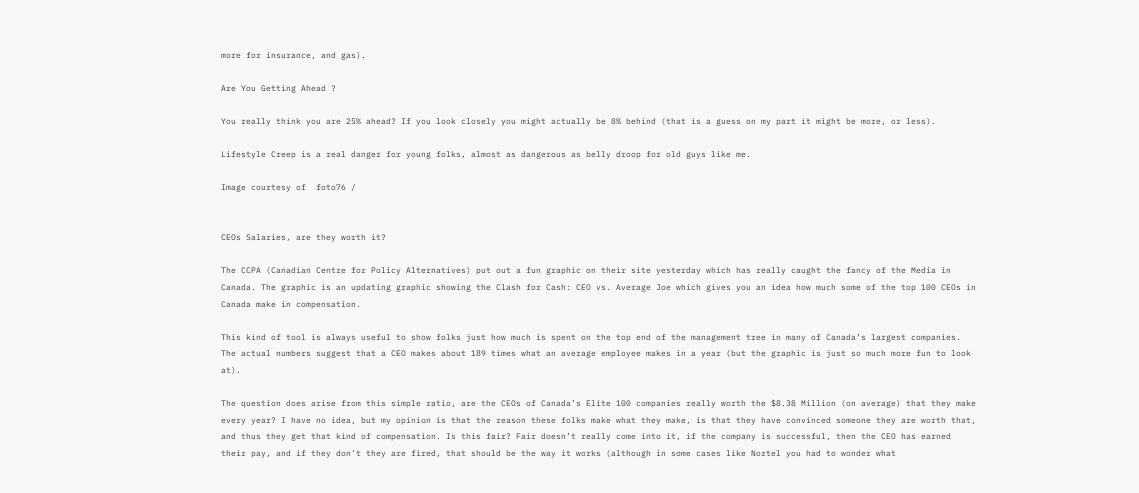more for insurance, and gas).

Are You Getting Ahead ?

You really think you are 25% ahead? If you look closely you might actually be 8% behind (that is a guess on my part it might be more, or less).

Lifestyle Creep is a real danger for young folks, almost as dangerous as belly droop for old guys like me.

Image courtesy of  foto76 /


CEOs Salaries, are they worth it?

The CCPA (Canadian Centre for Policy Alternatives) put out a fun graphic on their site yesterday which has really caught the fancy of the Media in Canada. The graphic is an updating graphic showing the Clash for Cash: CEO vs. Average Joe which gives you an idea how much some of the top 100 CEOs in Canada make in compensation.

This kind of tool is always useful to show folks just how much is spent on the top end of the management tree in many of Canada’s largest companies. The actual numbers suggest that a CEO makes about 189 times what an average employee makes in a year (but the graphic is just so much more fun to look at).

The question does arise from this simple ratio, are the CEOs of Canada’s Elite 100 companies really worth the $8.38 Million (on average) that they make every year? I have no idea, but my opinion is that the reason these folks make what they make, is that they have convinced someone they are worth that, and thus they get that kind of compensation. Is this fair? Fair doesn’t really come into it, if the company is successful, then the CEO has earned their pay, and if they don’t they are fired, that should be the way it works (although in some cases like Nortel you had to wonder what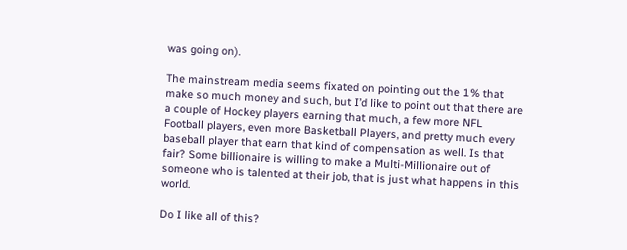was going on).

The mainstream media seems fixated on pointing out the 1% that make so much money and such, but I’d like to point out that there are a couple of Hockey players earning that much, a few more NFL Football players, even more Basketball Players, and pretty much every baseball player that earn that kind of compensation as well. Is that fair? Some billionaire is willing to make a Multi-Millionaire out of someone who is talented at their job, that is just what happens in this world.

Do I like all of this?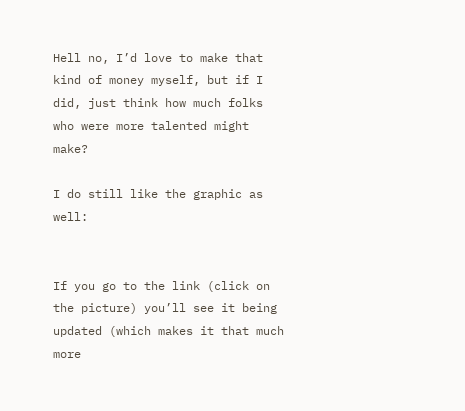Hell no, I’d love to make that kind of money myself, but if I did, just think how much folks who were more talented might make?

I do still like the graphic as well:


If you go to the link (click on the picture) you’ll see it being updated (which makes it that much more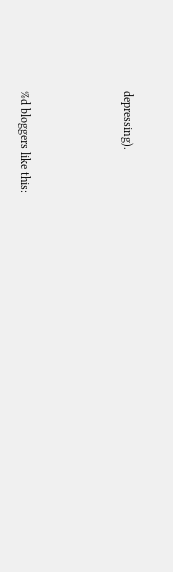depressing).



%d bloggers like this: